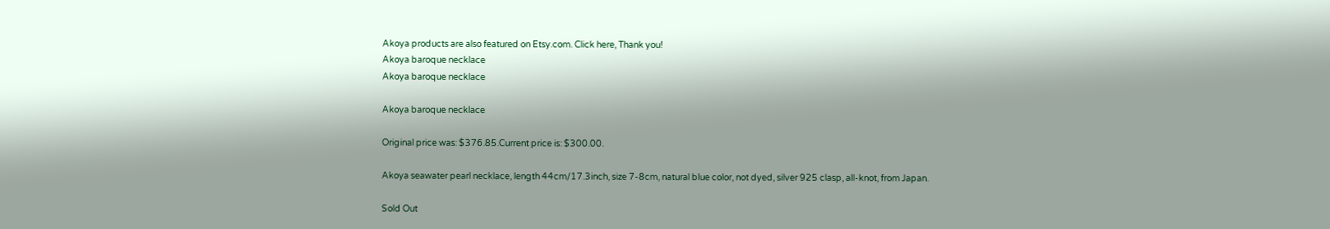Akoya products are also featured on Etsy.com. Click here, Thank you!
Akoya baroque necklace
Akoya baroque necklace

Akoya baroque necklace

Original price was: $376.85.Current price is: $300.00.

Akoya seawater pearl necklace, length 44cm/17.3inch, size 7-8cm, natural blue color, not dyed, silver 925 clasp, all-knot, from Japan.

Sold Out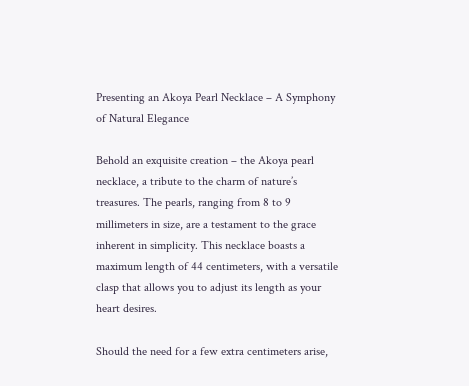Presenting an Akoya Pearl Necklace – A Symphony of Natural Elegance

Behold an exquisite creation – the Akoya pearl necklace, a tribute to the charm of nature’s treasures. The pearls, ranging from 8 to 9 millimeters in size, are a testament to the grace inherent in simplicity. This necklace boasts a maximum length of 44 centimeters, with a versatile clasp that allows you to adjust its length as your heart desires.

Should the need for a few extra centimeters arise,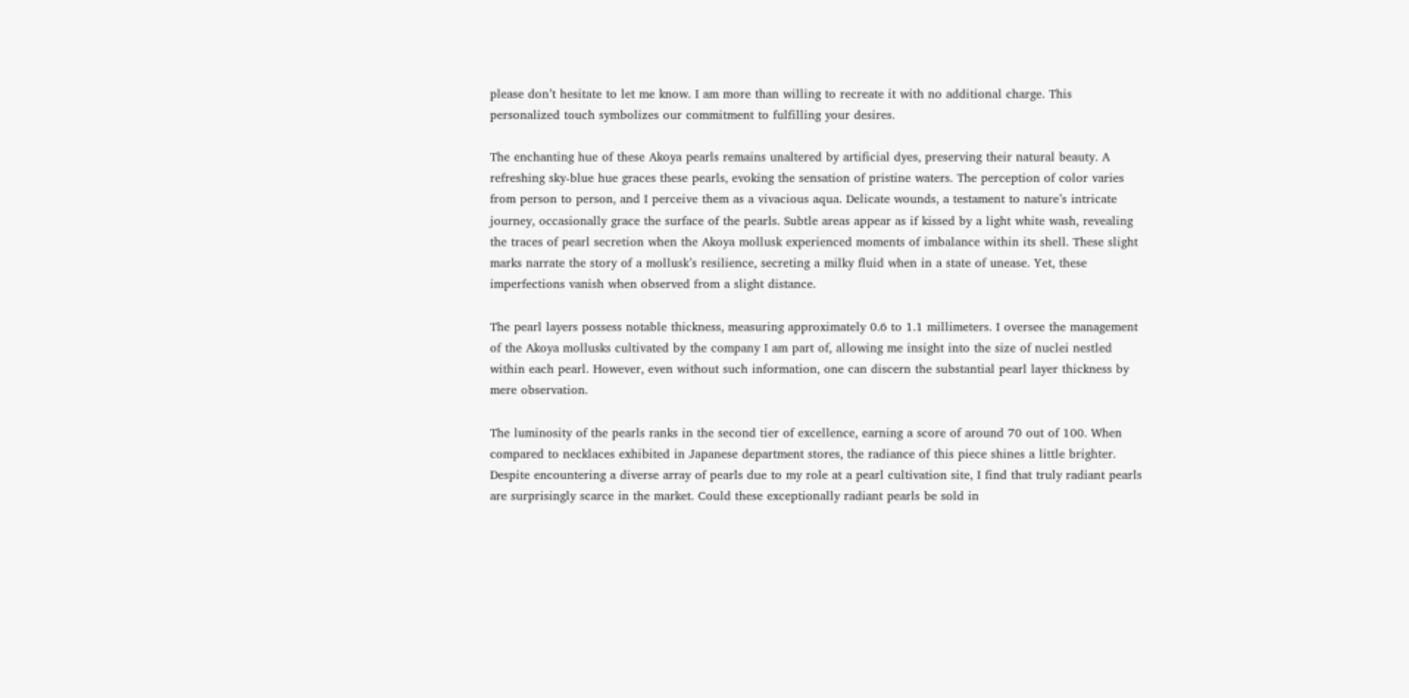please don’t hesitate to let me know. I am more than willing to recreate it with no additional charge. This personalized touch symbolizes our commitment to fulfilling your desires.

The enchanting hue of these Akoya pearls remains unaltered by artificial dyes, preserving their natural beauty. A refreshing sky-blue hue graces these pearls, evoking the sensation of pristine waters. The perception of color varies from person to person, and I perceive them as a vivacious aqua. Delicate wounds, a testament to nature’s intricate journey, occasionally grace the surface of the pearls. Subtle areas appear as if kissed by a light white wash, revealing the traces of pearl secretion when the Akoya mollusk experienced moments of imbalance within its shell. These slight marks narrate the story of a mollusk’s resilience, secreting a milky fluid when in a state of unease. Yet, these imperfections vanish when observed from a slight distance.

The pearl layers possess notable thickness, measuring approximately 0.6 to 1.1 millimeters. I oversee the management of the Akoya mollusks cultivated by the company I am part of, allowing me insight into the size of nuclei nestled within each pearl. However, even without such information, one can discern the substantial pearl layer thickness by mere observation.

The luminosity of the pearls ranks in the second tier of excellence, earning a score of around 70 out of 100. When compared to necklaces exhibited in Japanese department stores, the radiance of this piece shines a little brighter. Despite encountering a diverse array of pearls due to my role at a pearl cultivation site, I find that truly radiant pearls are surprisingly scarce in the market. Could these exceptionally radiant pearls be sold in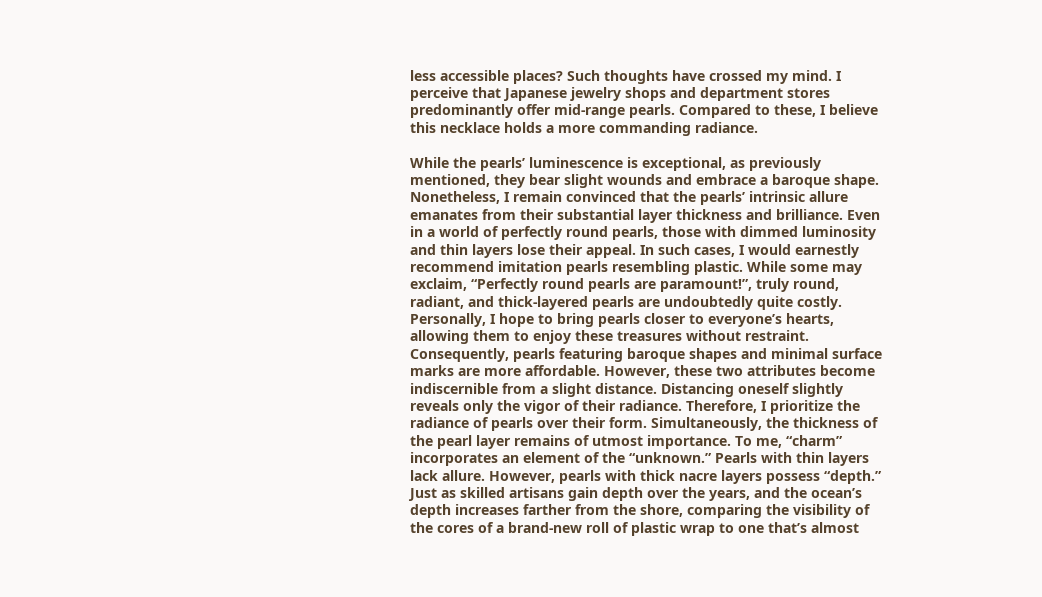less accessible places? Such thoughts have crossed my mind. I perceive that Japanese jewelry shops and department stores predominantly offer mid-range pearls. Compared to these, I believe this necklace holds a more commanding radiance.

While the pearls’ luminescence is exceptional, as previously mentioned, they bear slight wounds and embrace a baroque shape. Nonetheless, I remain convinced that the pearls’ intrinsic allure emanates from their substantial layer thickness and brilliance. Even in a world of perfectly round pearls, those with dimmed luminosity and thin layers lose their appeal. In such cases, I would earnestly recommend imitation pearls resembling plastic. While some may exclaim, “Perfectly round pearls are paramount!”, truly round, radiant, and thick-layered pearls are undoubtedly quite costly. Personally, I hope to bring pearls closer to everyone’s hearts, allowing them to enjoy these treasures without restraint. Consequently, pearls featuring baroque shapes and minimal surface marks are more affordable. However, these two attributes become indiscernible from a slight distance. Distancing oneself slightly reveals only the vigor of their radiance. Therefore, I prioritize the radiance of pearls over their form. Simultaneously, the thickness of the pearl layer remains of utmost importance. To me, “charm” incorporates an element of the “unknown.” Pearls with thin layers lack allure. However, pearls with thick nacre layers possess “depth.” Just as skilled artisans gain depth over the years, and the ocean’s depth increases farther from the shore, comparing the visibility of the cores of a brand-new roll of plastic wrap to one that’s almost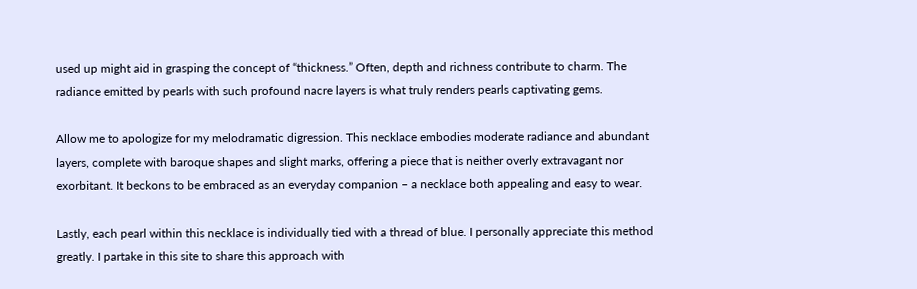used up might aid in grasping the concept of “thickness.” Often, depth and richness contribute to charm. The radiance emitted by pearls with such profound nacre layers is what truly renders pearls captivating gems.

Allow me to apologize for my melodramatic digression. This necklace embodies moderate radiance and abundant layers, complete with baroque shapes and slight marks, offering a piece that is neither overly extravagant nor exorbitant. It beckons to be embraced as an everyday companion – a necklace both appealing and easy to wear.

Lastly, each pearl within this necklace is individually tied with a thread of blue. I personally appreciate this method greatly. I partake in this site to share this approach with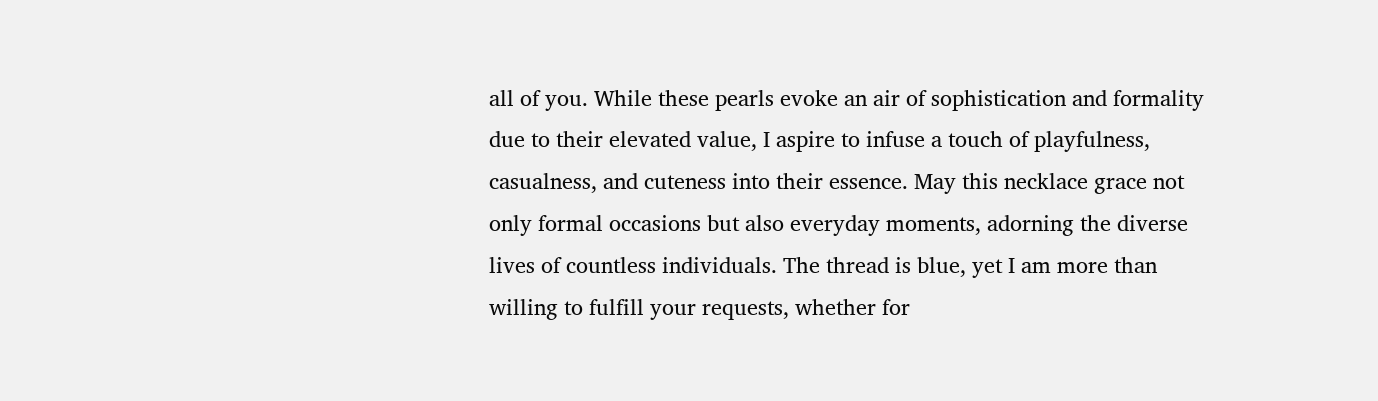all of you. While these pearls evoke an air of sophistication and formality due to their elevated value, I aspire to infuse a touch of playfulness, casualness, and cuteness into their essence. May this necklace grace not only formal occasions but also everyday moments, adorning the diverse lives of countless individuals. The thread is blue, yet I am more than willing to fulfill your requests, whether for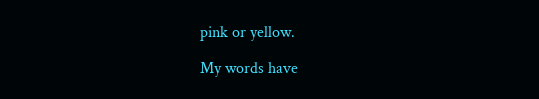pink or yellow.

My words have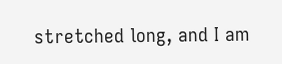stretched long, and I am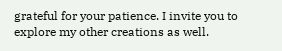grateful for your patience. I invite you to explore my other creations as well.